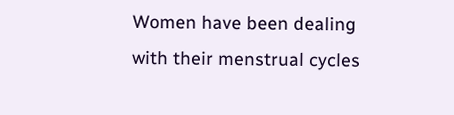Women have been dealing with their menstrual cycles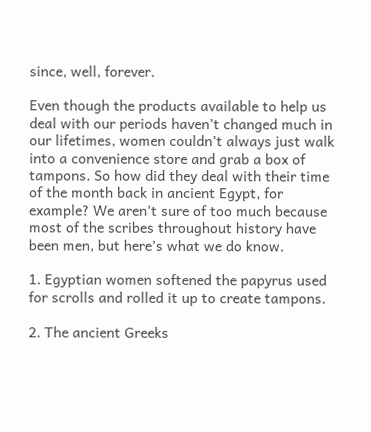since, well, forever.

Even though the products available to help us deal with our periods haven’t changed much in our lifetimes, women couldn’t always just walk into a convenience store and grab a box of tampons. So how did they deal with their time of the month back in ancient Egypt, for example? We aren’t sure of too much because most of the scribes throughout history have been men, but here’s what we do know.

1. Egyptian women softened the papyrus used for scrolls and rolled it up to create tampons.

2. The ancient Greeks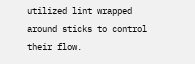utilized lint wrapped around sticks to control their flow.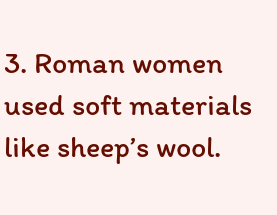3. Roman women used soft materials like sheep’s wool.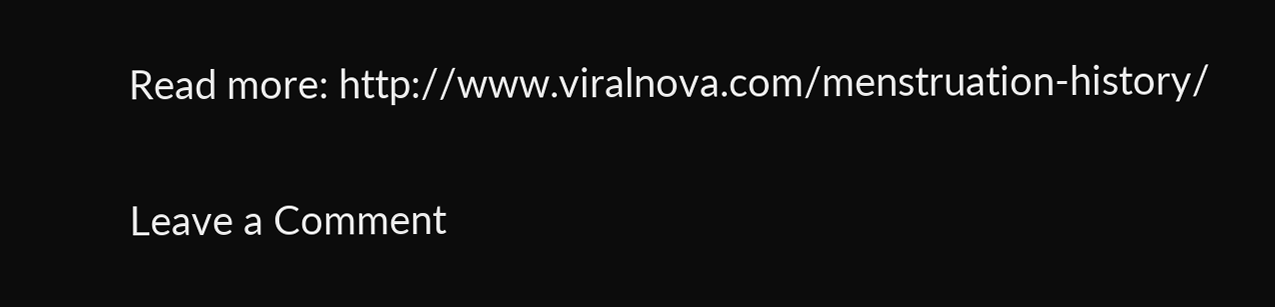Read more: http://www.viralnova.com/menstruation-history/

Leave a Comment